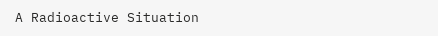A Radioactive Situation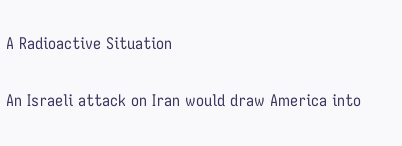A Radioactive Situation

An Israeli attack on Iran would draw America into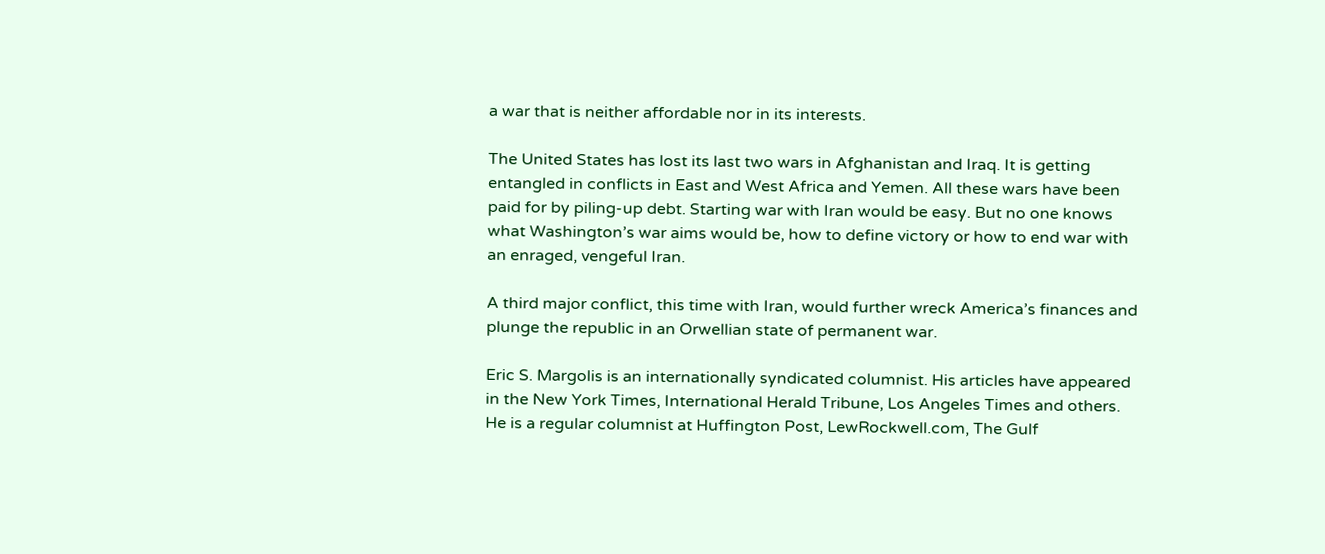a war that is neither affordable nor in its interests.

The United States has lost its last two wars in Afghanistan and Iraq. It is getting entangled in conflicts in East and West Africa and Yemen. All these wars have been paid for by piling-up debt. Starting war with Iran would be easy. But no one knows what Washington’s war aims would be, how to define victory or how to end war with an enraged, vengeful Iran.

A third major conflict, this time with Iran, would further wreck America’s finances and plunge the republic in an Orwellian state of permanent war.

Eric S. Margolis is an internationally syndicated columnist. His articles have appeared in the New York Times, International Herald Tribune, Los Angeles Times and others. He is a regular columnist at Huffington Post, LewRockwell.com, The Gulf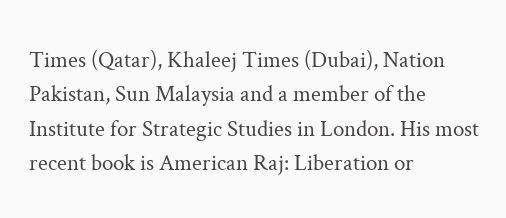Times (Qatar), Khaleej Times (Dubai), Nation Pakistan, Sun Malaysia and a member of the Institute for Strategic Studies in London. His most recent book is American Raj: Liberation or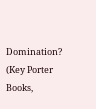Domination? (Key Porter Books,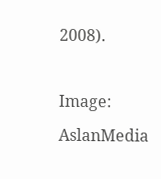2008).

Image: AslanMedia